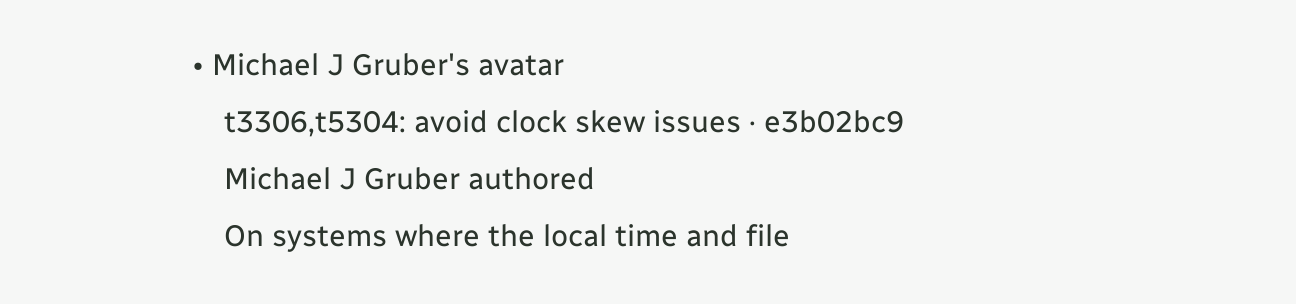• Michael J Gruber's avatar
    t3306,t5304: avoid clock skew issues · e3b02bc9
    Michael J Gruber authored
    On systems where the local time and file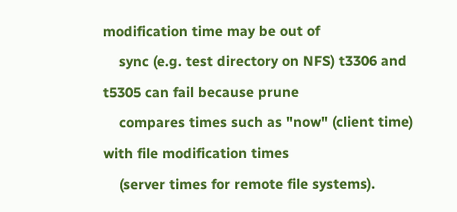modification time may be out of
    sync (e.g. test directory on NFS) t3306 and t5305 can fail because prune
    compares times such as "now" (client time) with file modification times
    (server times for remote file systems).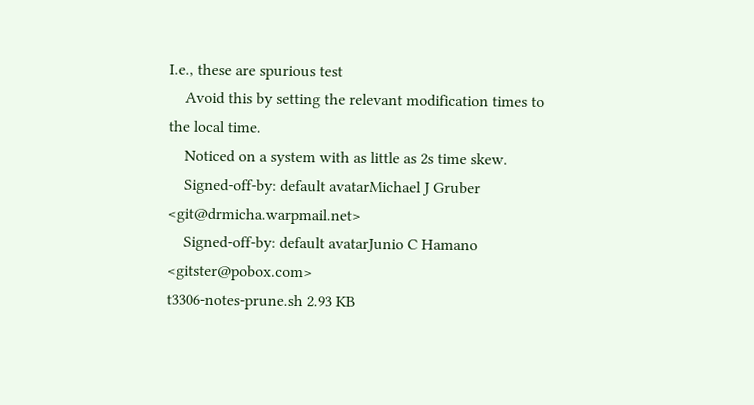I.e., these are spurious test
    Avoid this by setting the relevant modification times to the local time.
    Noticed on a system with as little as 2s time skew.
    Signed-off-by: default avatarMichael J Gruber <git@drmicha.warpmail.net>
    Signed-off-by: default avatarJunio C Hamano <gitster@pobox.com>
t3306-notes-prune.sh 2.93 KB